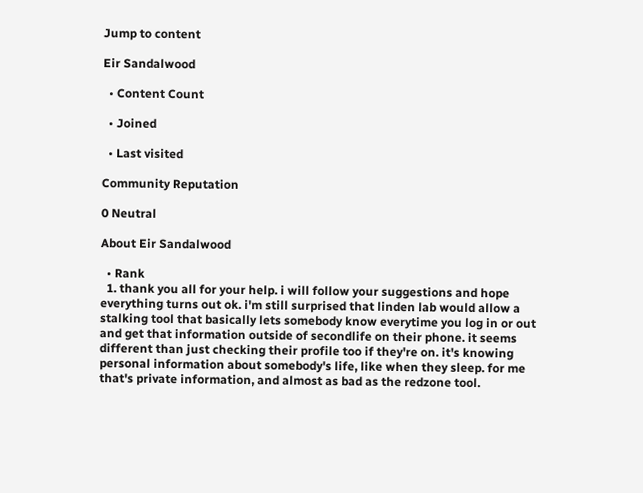Jump to content

Eir Sandalwood

  • Content Count

  • Joined

  • Last visited

Community Reputation

0 Neutral

About Eir Sandalwood

  • Rank
  1. thank you all for your help. i will follow your suggestions and hope everything turns out ok. i'm still surprised that linden lab would allow a stalking tool that basically lets somebody know everytime you log in or out and get that information outside of secondlife on their phone. it seems different than just checking their profile too if they're on. it's knowing personal information about somebody's life, like when they sleep. for me that's private information, and almost as bad as the redzone tool.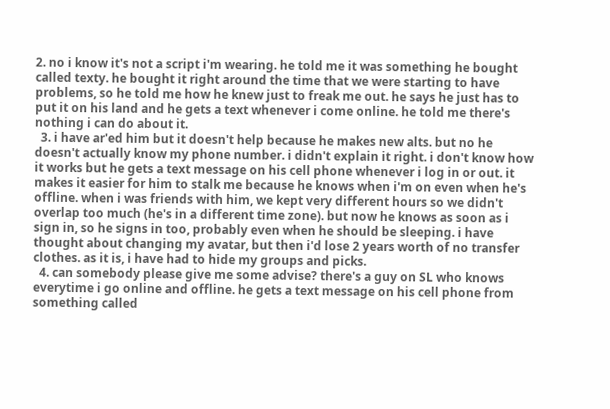2. no i know it's not a script i'm wearing. he told me it was something he bought called texty. he bought it right around the time that we were starting to have problems, so he told me how he knew just to freak me out. he says he just has to put it on his land and he gets a text whenever i come online. he told me there's nothing i can do about it.
  3. i have ar'ed him but it doesn't help because he makes new alts. but no he doesn't actually know my phone number. i didn't explain it right. i don't know how it works but he gets a text message on his cell phone whenever i log in or out. it makes it easier for him to stalk me because he knows when i'm on even when he's offline. when i was friends with him, we kept very different hours so we didn't overlap too much (he's in a different time zone). but now he knows as soon as i sign in, so he signs in too, probably even when he should be sleeping. i have thought about changing my avatar, but then i'd lose 2 years worth of no transfer clothes. as it is, i have had to hide my groups and picks.
  4. can somebody please give me some advise? there's a guy on SL who knows everytime i go online and offline. he gets a text message on his cell phone from something called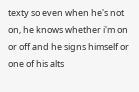texty so even when he's not on, he knows whether i'm on or off and he signs himself or one of his alts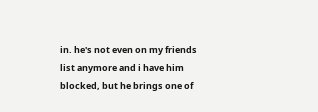in. he's not even on my friends list anymore and i have him blocked, but he brings one of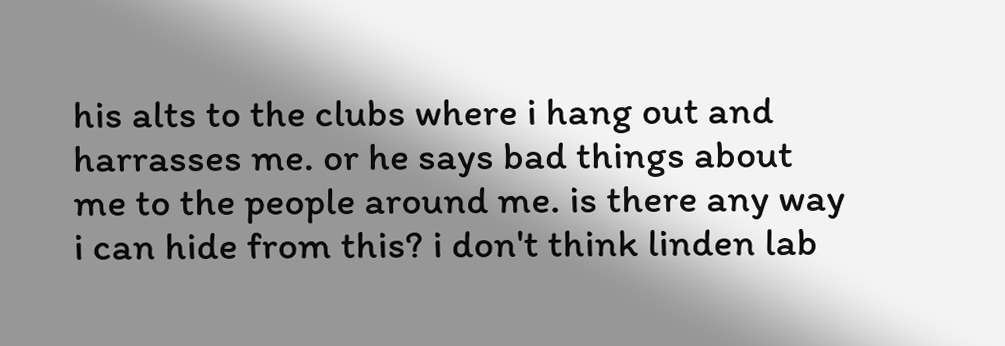his alts to the clubs where i hang out and harrasses me. or he says bad things about me to the people around me. is there any way i can hide from this? i don't think linden lab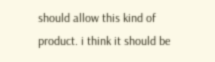should allow this kind of product. i think it should be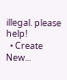illegal. please help!
  • Create New...